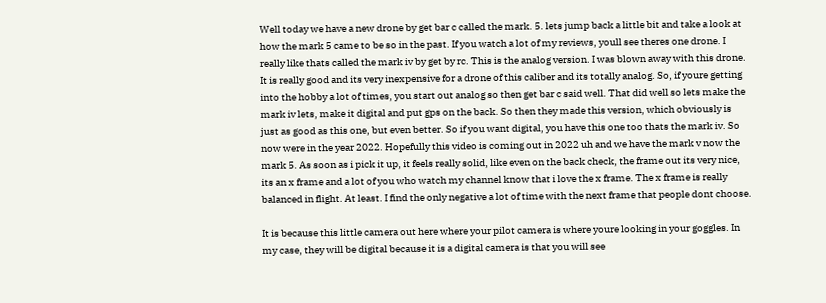Well today we have a new drone by get bar c called the mark. 5. lets jump back a little bit and take a look at how the mark 5 came to be so in the past. If you watch a lot of my reviews, youll see theres one drone. I really like thats called the mark iv by get by rc. This is the analog version. I was blown away with this drone. It is really good and its very inexpensive for a drone of this caliber and its totally analog. So, if youre getting into the hobby a lot of times, you start out analog so then get bar c said well. That did well so lets make the mark iv lets, make it digital and put gps on the back. So then they made this version, which obviously is just as good as this one, but even better. So if you want digital, you have this one too thats the mark iv. So now were in the year 2022. Hopefully this video is coming out in 2022 uh and we have the mark v now the mark 5. As soon as i pick it up, it feels really solid, like even on the back check, the frame out its very nice, its an x frame and a lot of you who watch my channel know that i love the x frame. The x frame is really balanced in flight. At least. I find the only negative a lot of time with the next frame that people dont choose.

It is because this little camera out here where your pilot camera is where youre looking in your goggles. In my case, they will be digital because it is a digital camera is that you will see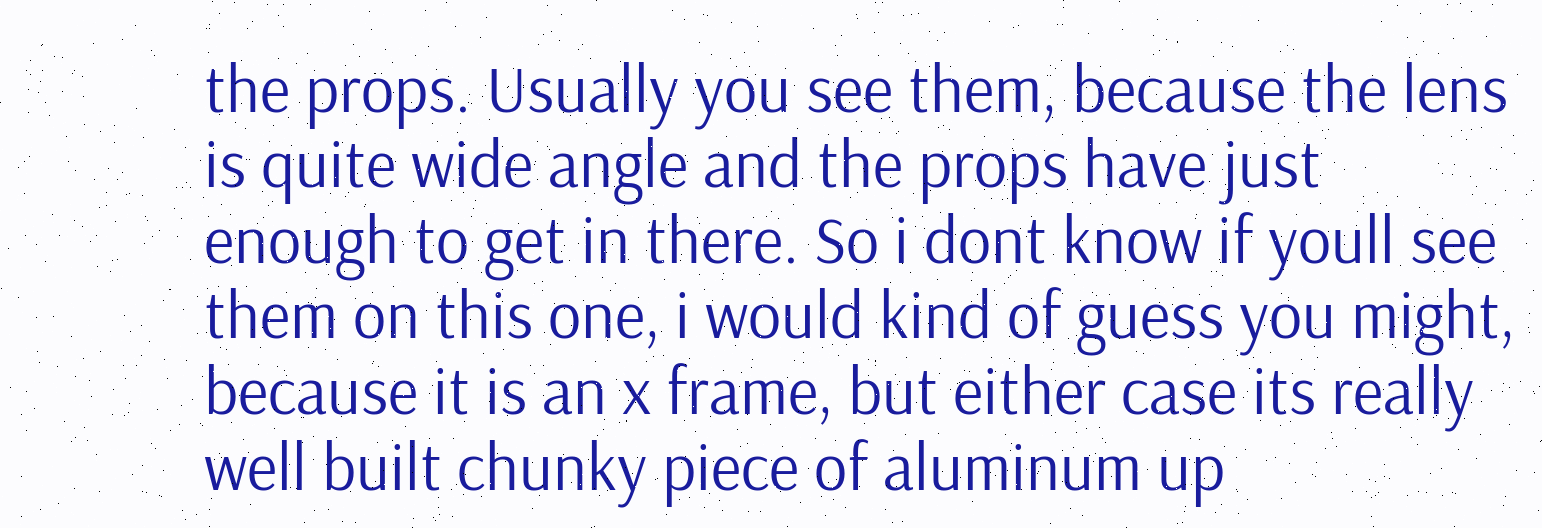the props. Usually you see them, because the lens is quite wide angle and the props have just enough to get in there. So i dont know if youll see them on this one, i would kind of guess you might, because it is an x frame, but either case its really well built chunky piece of aluminum up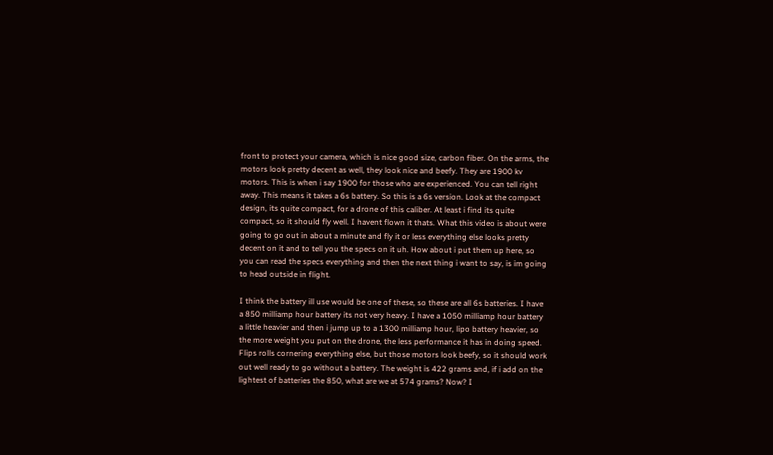front to protect your camera, which is nice good size, carbon fiber. On the arms, the motors look pretty decent as well, they look nice and beefy. They are 1900 kv motors. This is when i say 1900 for those who are experienced. You can tell right away. This means it takes a 6s battery. So this is a 6s version. Look at the compact design, its quite compact, for a drone of this caliber. At least i find its quite compact, so it should fly well. I havent flown it thats. What this video is about were going to go out in about a minute and fly it or less everything else looks pretty decent on it and to tell you the specs on it uh. How about i put them up here, so you can read the specs everything and then the next thing i want to say, is im going to head outside in flight.

I think the battery ill use would be one of these, so these are all 6s batteries. I have a 850 milliamp hour battery its not very heavy. I have a 1050 milliamp hour battery a little heavier and then i jump up to a 1300 milliamp hour, lipo battery heavier, so the more weight you put on the drone, the less performance it has in doing speed. Flips rolls cornering everything else, but those motors look beefy, so it should work out well ready to go without a battery. The weight is 422 grams and, if i add on the lightest of batteries the 850, what are we at 574 grams? Now? I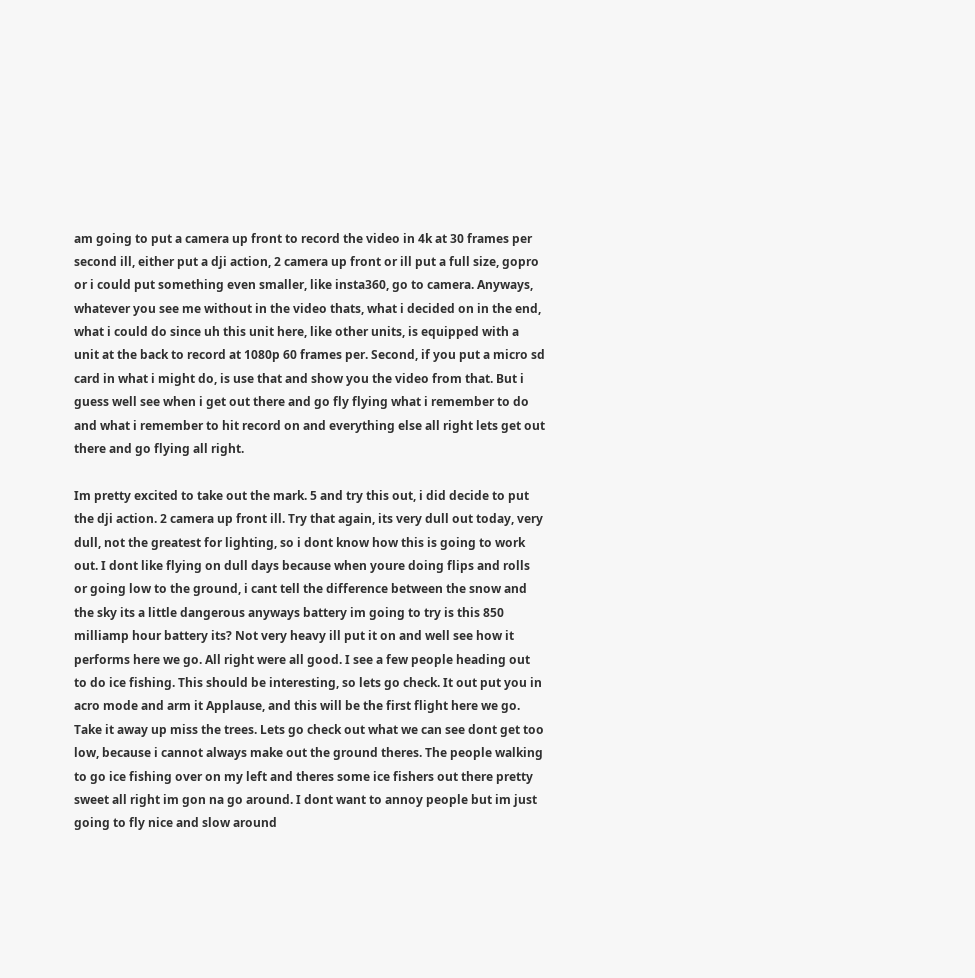am going to put a camera up front to record the video in 4k at 30 frames per second ill, either put a dji action, 2 camera up front or ill put a full size, gopro or i could put something even smaller, like insta360, go to camera. Anyways, whatever you see me without in the video thats, what i decided on in the end, what i could do since uh this unit here, like other units, is equipped with a unit at the back to record at 1080p 60 frames per. Second, if you put a micro sd card in what i might do, is use that and show you the video from that. But i guess well see when i get out there and go fly flying what i remember to do and what i remember to hit record on and everything else all right lets get out there and go flying all right.

Im pretty excited to take out the mark. 5 and try this out, i did decide to put the dji action. 2 camera up front ill. Try that again, its very dull out today, very dull, not the greatest for lighting, so i dont know how this is going to work out. I dont like flying on dull days because when youre doing flips and rolls or going low to the ground, i cant tell the difference between the snow and the sky its a little dangerous anyways battery im going to try is this 850 milliamp hour battery its? Not very heavy ill put it on and well see how it performs here we go. All right were all good. I see a few people heading out to do ice fishing. This should be interesting, so lets go check. It out put you in acro mode and arm it Applause, and this will be the first flight here we go. Take it away up miss the trees. Lets go check out what we can see dont get too low, because i cannot always make out the ground theres. The people walking to go ice fishing over on my left and theres some ice fishers out there pretty sweet all right im gon na go around. I dont want to annoy people but im just going to fly nice and slow around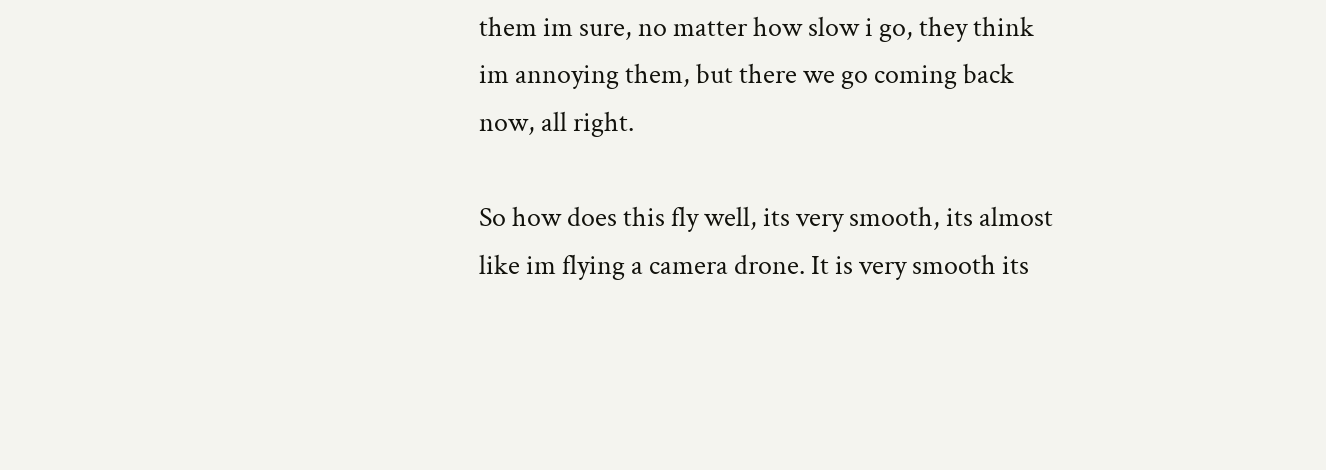them im sure, no matter how slow i go, they think im annoying them, but there we go coming back now, all right.

So how does this fly well, its very smooth, its almost like im flying a camera drone. It is very smooth its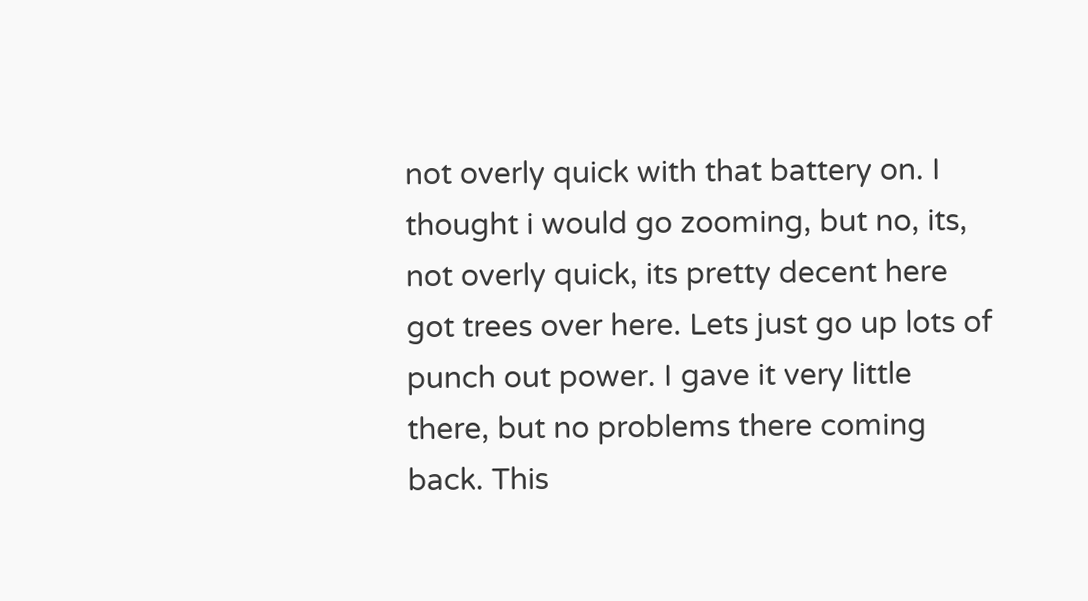not overly quick with that battery on. I thought i would go zooming, but no, its, not overly quick, its pretty decent here got trees over here. Lets just go up lots of punch out power. I gave it very little there, but no problems there coming back. This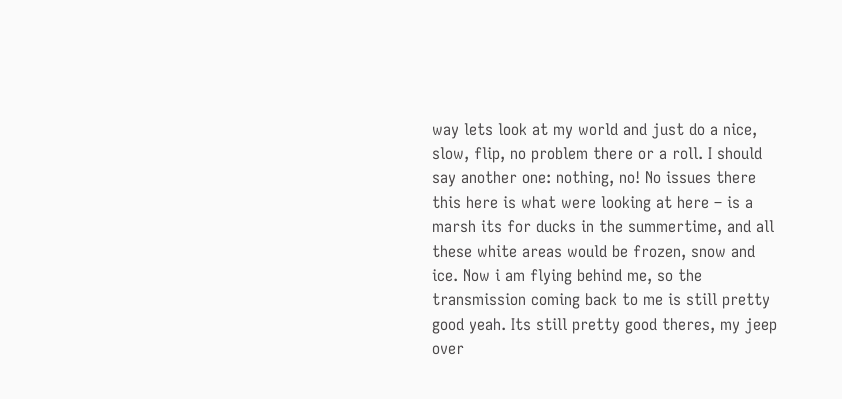way lets look at my world and just do a nice, slow, flip, no problem there or a roll. I should say another one: nothing, no! No issues there this here is what were looking at here – is a marsh its for ducks in the summertime, and all these white areas would be frozen, snow and ice. Now i am flying behind me, so the transmission coming back to me is still pretty good yeah. Its still pretty good theres, my jeep over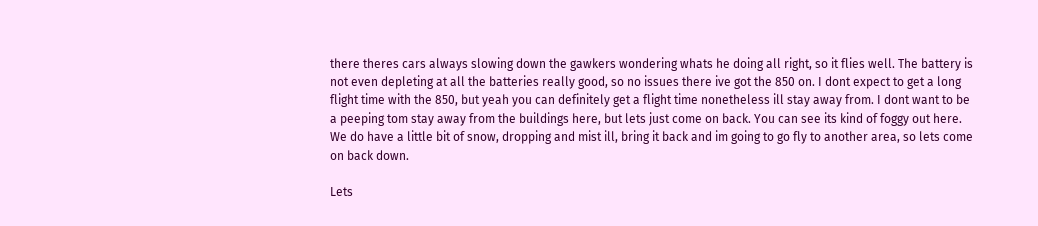there theres cars always slowing down the gawkers wondering whats he doing all right, so it flies well. The battery is not even depleting at all the batteries really good, so no issues there ive got the 850 on. I dont expect to get a long flight time with the 850, but yeah you can definitely get a flight time nonetheless ill stay away from. I dont want to be a peeping tom stay away from the buildings here, but lets just come on back. You can see its kind of foggy out here. We do have a little bit of snow, dropping and mist ill, bring it back and im going to go fly to another area, so lets come on back down.

Lets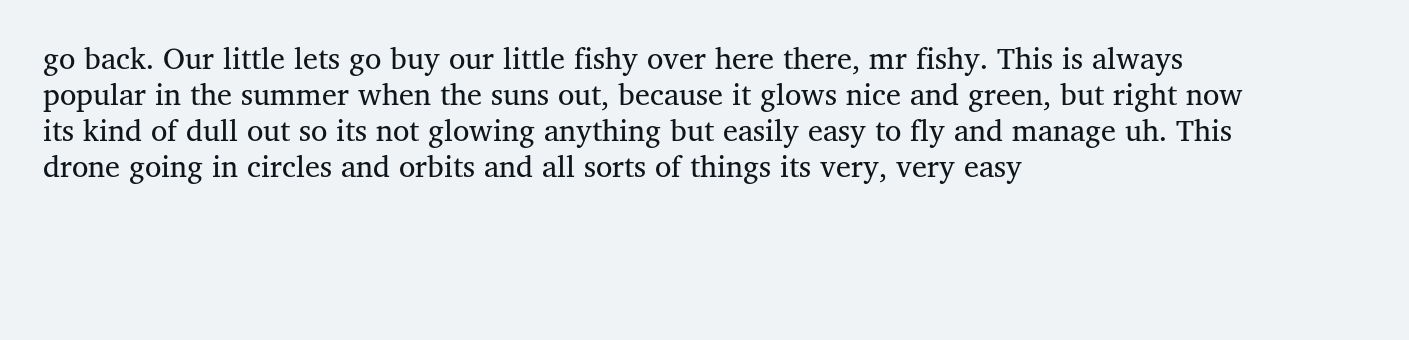go back. Our little lets go buy our little fishy over here there, mr fishy. This is always popular in the summer when the suns out, because it glows nice and green, but right now its kind of dull out so its not glowing anything but easily easy to fly and manage uh. This drone going in circles and orbits and all sorts of things its very, very easy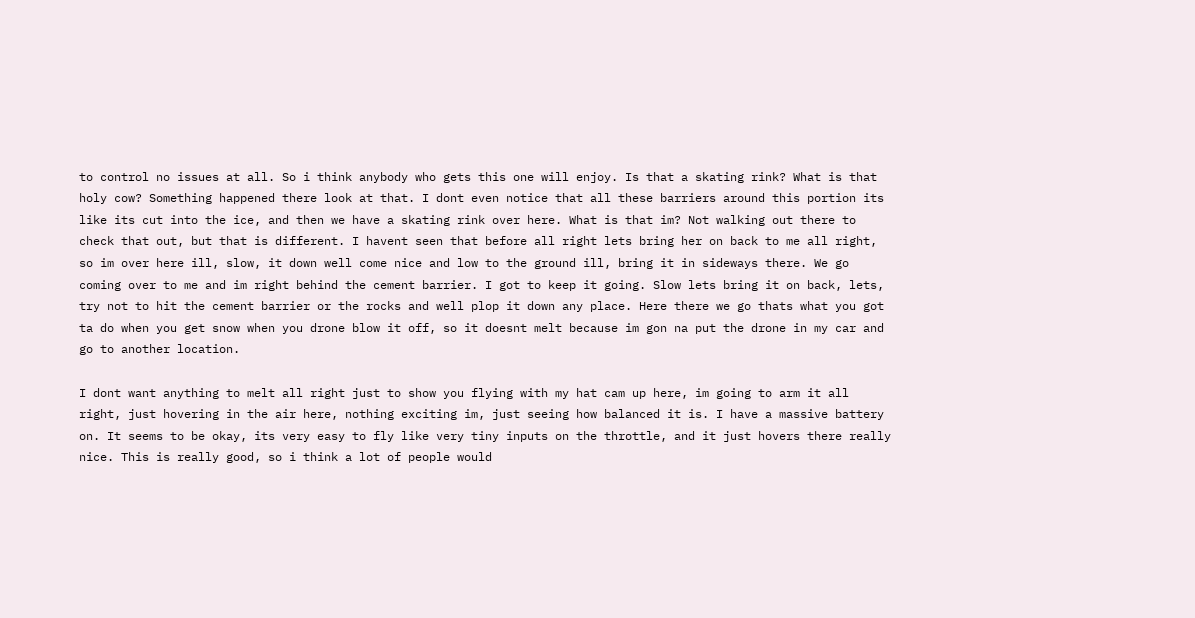to control no issues at all. So i think anybody who gets this one will enjoy. Is that a skating rink? What is that holy cow? Something happened there look at that. I dont even notice that all these barriers around this portion its like its cut into the ice, and then we have a skating rink over here. What is that im? Not walking out there to check that out, but that is different. I havent seen that before all right lets bring her on back to me all right, so im over here ill, slow, it down well come nice and low to the ground ill, bring it in sideways there. We go coming over to me and im right behind the cement barrier. I got to keep it going. Slow lets bring it on back, lets, try not to hit the cement barrier or the rocks and well plop it down any place. Here there we go thats what you got ta do when you get snow when you drone blow it off, so it doesnt melt because im gon na put the drone in my car and go to another location.

I dont want anything to melt all right just to show you flying with my hat cam up here, im going to arm it all right, just hovering in the air here, nothing exciting im, just seeing how balanced it is. I have a massive battery on. It seems to be okay, its very easy to fly like very tiny inputs on the throttle, and it just hovers there really nice. This is really good, so i think a lot of people would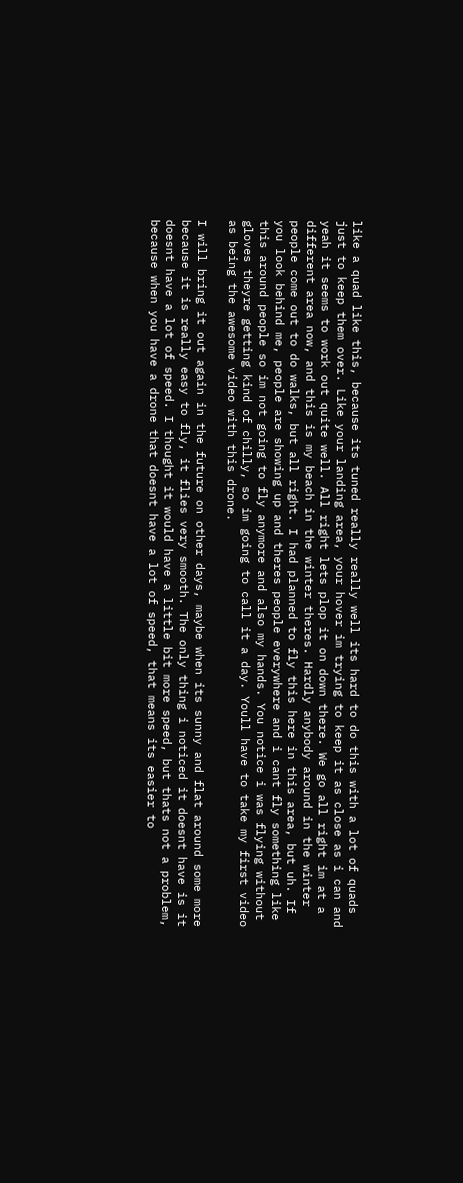like a quad like this, because its tuned really really well its hard to do this with a lot of quads just to keep them over. Like your landing area, your hover im trying to keep it as close as i can and yeah it seems to work out quite well. All right lets plop it on down there. We go all right im at a different area now, and this is my beach in the winter theres. Hardly anybody around in the winter people come out to do walks, but all right. I had planned to fly this here in this area, but uh. If you look behind me, people are showing up and theres people everywhere and i cant fly something like this around people so im not going to fly anymore and also my hands. You notice i was flying without gloves theyre getting kind of chilly, so im going to call it a day. Youll have to take my first video as being the awesome video with this drone.

I will bring it out again in the future on other days, maybe when its sunny and flat around some more because it is really easy to fly, it flies very smooth. The only thing i noticed it doesnt have is it doesnt have a lot of speed. I thought it would have a little bit more speed, but thats not a problem, because when you have a drone that doesnt have a lot of speed, that means its easier to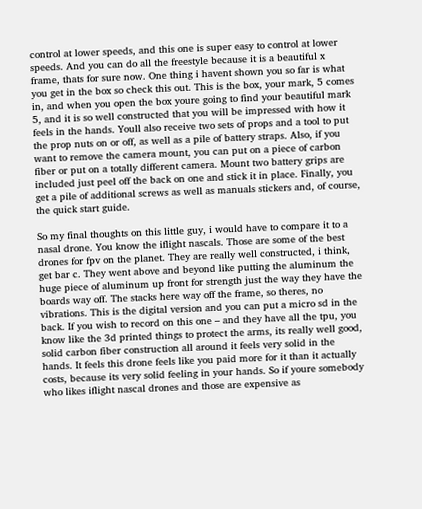control at lower speeds, and this one is super easy to control at lower speeds. And you can do all the freestyle because it is a beautiful x frame, thats for sure now. One thing i havent shown you so far is what you get in the box so check this out. This is the box, your mark, 5 comes in, and when you open the box youre going to find your beautiful mark 5, and it is so well constructed that you will be impressed with how it feels in the hands. Youll also receive two sets of props and a tool to put the prop nuts on or off, as well as a pile of battery straps. Also, if you want to remove the camera mount, you can put on a piece of carbon fiber or put on a totally different camera. Mount two battery grips are included just peel off the back on one and stick it in place. Finally, you get a pile of additional screws as well as manuals stickers and, of course, the quick start guide.

So my final thoughts on this little guy, i would have to compare it to a nasal drone. You know the iflight nascals. Those are some of the best drones for fpv on the planet. They are really well constructed, i think, get bar c. They went above and beyond like putting the aluminum the huge piece of aluminum up front for strength just the way they have the boards way off. The stacks here way off the frame, so theres, no vibrations. This is the digital version and you can put a micro sd in the back. If you wish to record on this one – and they have all the tpu, you know like the 3d printed things to protect the arms, its really well good, solid carbon fiber construction all around it feels very solid in the hands. It feels this drone feels like you paid more for it than it actually costs, because its very solid feeling in your hands. So if youre somebody who likes iflight nascal drones and those are expensive as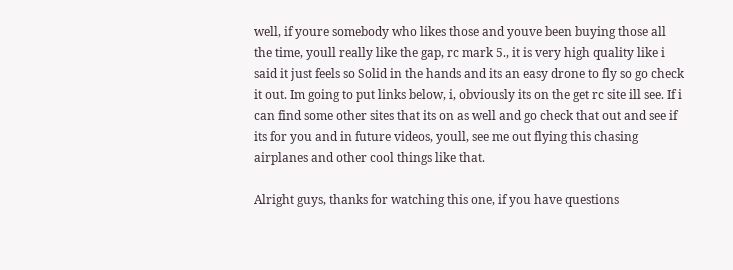well, if youre somebody who likes those and youve been buying those all the time, youll really like the gap, rc mark 5., it is very high quality like i said it just feels so Solid in the hands and its an easy drone to fly so go check it out. Im going to put links below, i, obviously its on the get rc site ill see. If i can find some other sites that its on as well and go check that out and see if its for you and in future videos, youll, see me out flying this chasing airplanes and other cool things like that.

Alright guys, thanks for watching this one, if you have questions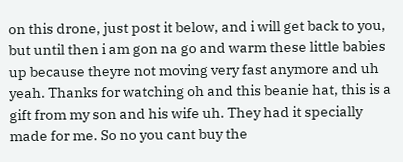on this drone, just post it below, and i will get back to you, but until then i am gon na go and warm these little babies up because theyre not moving very fast anymore and uh yeah. Thanks for watching oh and this beanie hat, this is a gift from my son and his wife uh. They had it specially made for me. So no you cant buy the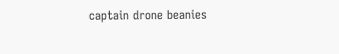captain drone beanies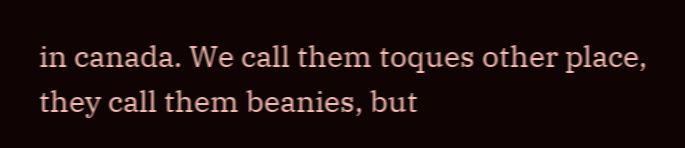in canada. We call them toques other place, they call them beanies, but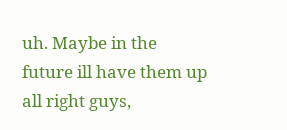uh. Maybe in the future ill have them up all right guys,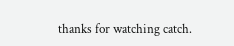thanks for watching catch.